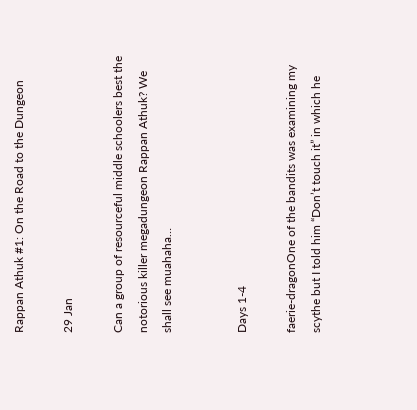Rappan Athuk #1: On the Road to the Dungeon

29 Jan

Can a group of resourceful middle schoolers best the notorious killer megadungeon Rappan Athuk? We shall see muahaha…


Days 1-4

faerie-dragonOne of the bandits was examining my scythe but I told him “Don’t touch it” in which he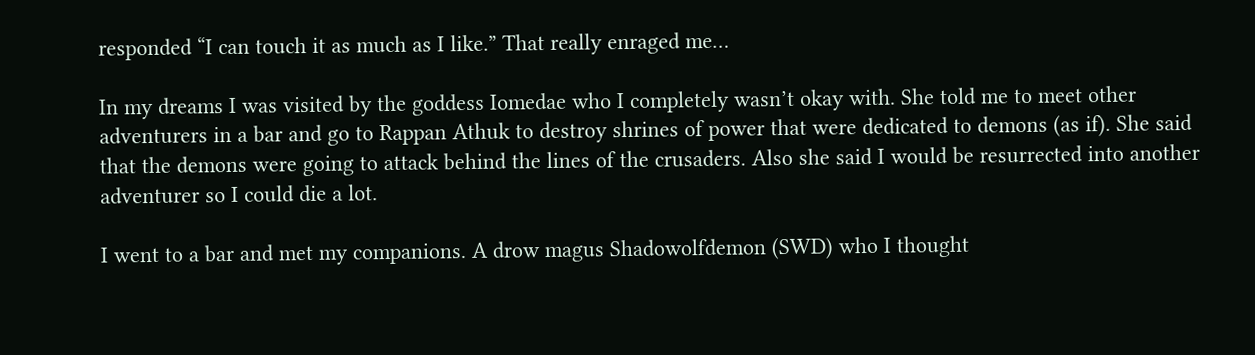responded “I can touch it as much as I like.” That really enraged me…

In my dreams I was visited by the goddess Iomedae who I completely wasn’t okay with. She told me to meet other adventurers in a bar and go to Rappan Athuk to destroy shrines of power that were dedicated to demons (as if). She said that the demons were going to attack behind the lines of the crusaders. Also she said I would be resurrected into another adventurer so I could die a lot.

I went to a bar and met my companions. A drow magus Shadowolfdemon (SWD) who I thought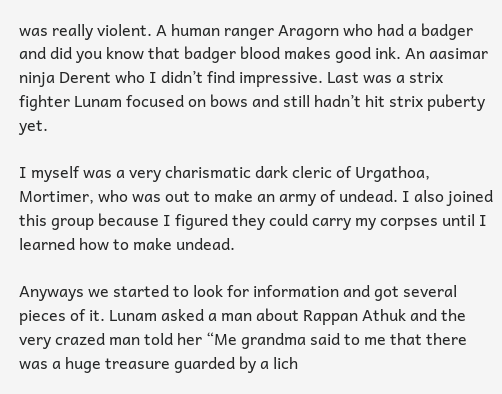was really violent. A human ranger Aragorn who had a badger and did you know that badger blood makes good ink. An aasimar ninja Derent who I didn’t find impressive. Last was a strix fighter Lunam focused on bows and still hadn’t hit strix puberty yet.

I myself was a very charismatic dark cleric of Urgathoa, Mortimer, who was out to make an army of undead. I also joined this group because I figured they could carry my corpses until I learned how to make undead.

Anyways we started to look for information and got several pieces of it. Lunam asked a man about Rappan Athuk and the very crazed man told her “Me grandma said to me that there was a huge treasure guarded by a lich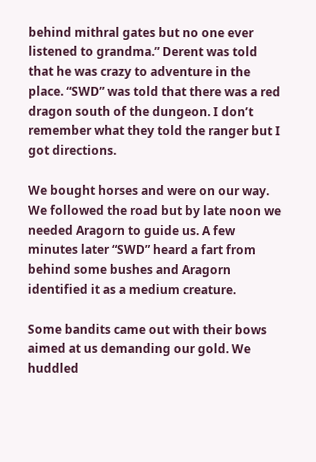behind mithral gates but no one ever listened to grandma.” Derent was told that he was crazy to adventure in the place. “SWD” was told that there was a red dragon south of the dungeon. I don’t remember what they told the ranger but I got directions.

We bought horses and were on our way. We followed the road but by late noon we needed Aragorn to guide us. A few minutes later “SWD” heard a fart from behind some bushes and Aragorn identified it as a medium creature.

Some bandits came out with their bows aimed at us demanding our gold. We huddled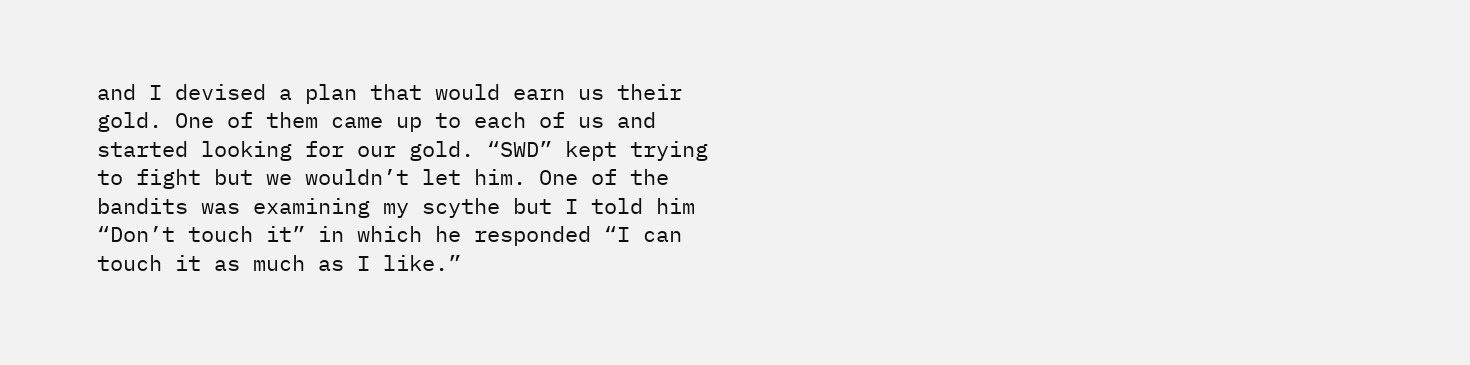and I devised a plan that would earn us their gold. One of them came up to each of us and started looking for our gold. “SWD” kept trying to fight but we wouldn’t let him. One of the bandits was examining my scythe but I told him “Don’t touch it” in which he responded “I can touch it as much as I like.”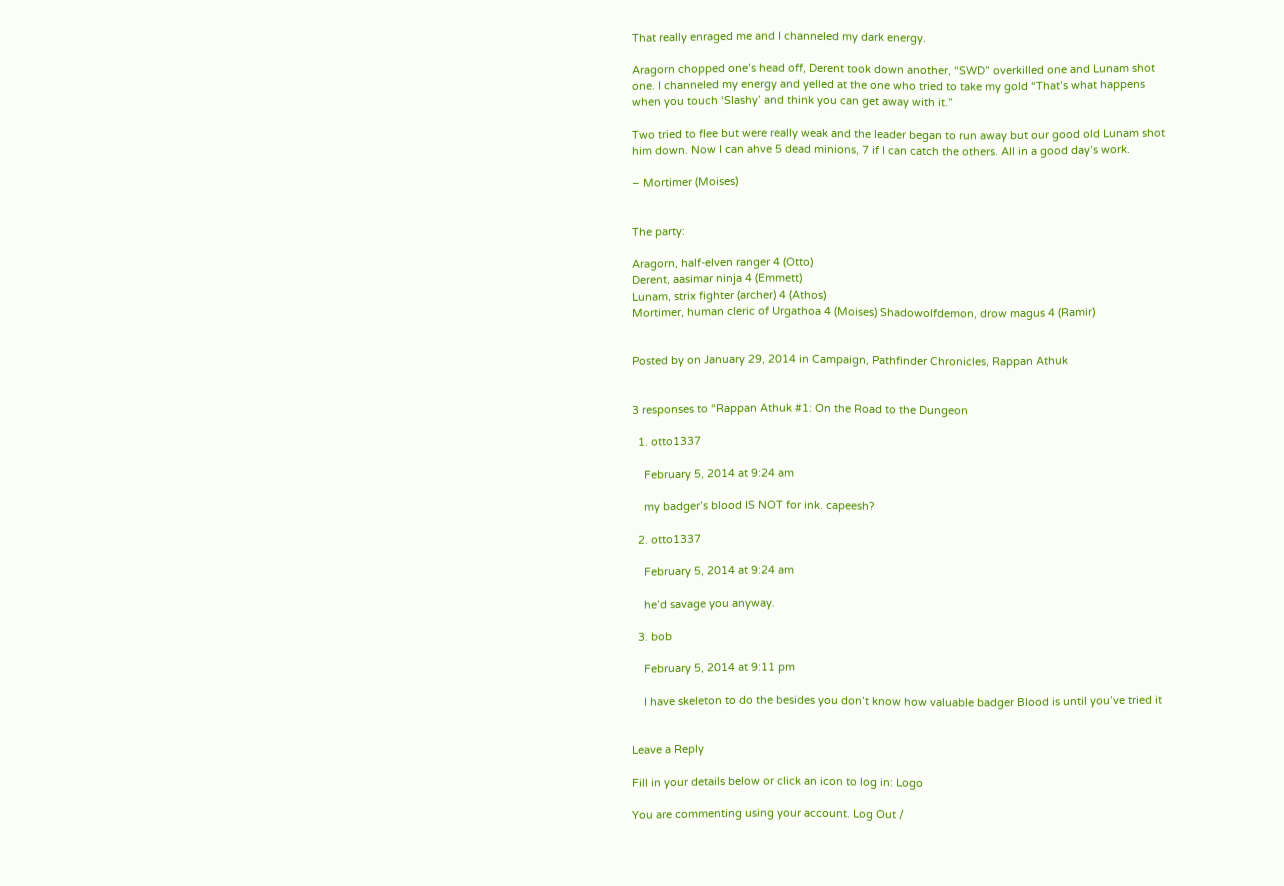That really enraged me and I channeled my dark energy.

Aragorn chopped one’s head off, Derent took down another, “SWD” overkilled one and Lunam shot one. I channeled my energy and yelled at the one who tried to take my gold “That’s what happens when you touch ‘Slashy’ and think you can get away with it.”

Two tried to flee but were really weak and the leader began to run away but our good old Lunam shot him down. Now I can ahve 5 dead minions, 7 if I can catch the others. All in a good day’s work.

– Mortimer (Moises)


The party:

Aragorn, half-elven ranger 4 (Otto)
Derent, aasimar ninja 4 (Emmett)
Lunam, strix fighter (archer) 4 (Athos)
Mortimer, human cleric of Urgathoa 4 (Moises) Shadowolfdemon, drow magus 4 (Ramir)


Posted by on January 29, 2014 in Campaign, Pathfinder Chronicles, Rappan Athuk


3 responses to “Rappan Athuk #1: On the Road to the Dungeon

  1. otto1337

    February 5, 2014 at 9:24 am

    my badger’s blood IS NOT for ink. capeesh?

  2. otto1337

    February 5, 2014 at 9:24 am

    he’d savage you anyway.

  3. bob

    February 5, 2014 at 9:11 pm

    I have skeleton to do the besides you don’t know how valuable badger Blood is until you’ve tried it


Leave a Reply

Fill in your details below or click an icon to log in: Logo

You are commenting using your account. Log Out /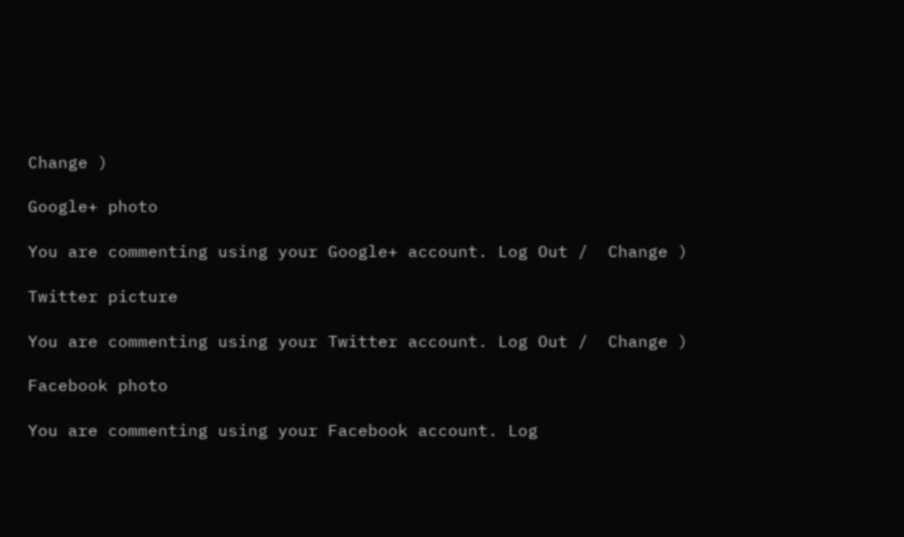Change )

Google+ photo

You are commenting using your Google+ account. Log Out /  Change )

Twitter picture

You are commenting using your Twitter account. Log Out /  Change )

Facebook photo

You are commenting using your Facebook account. Log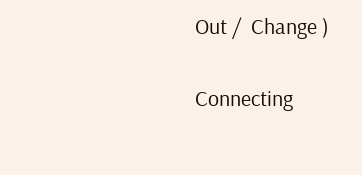Out /  Change )


Connecting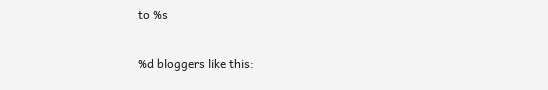to %s

%d bloggers like this: